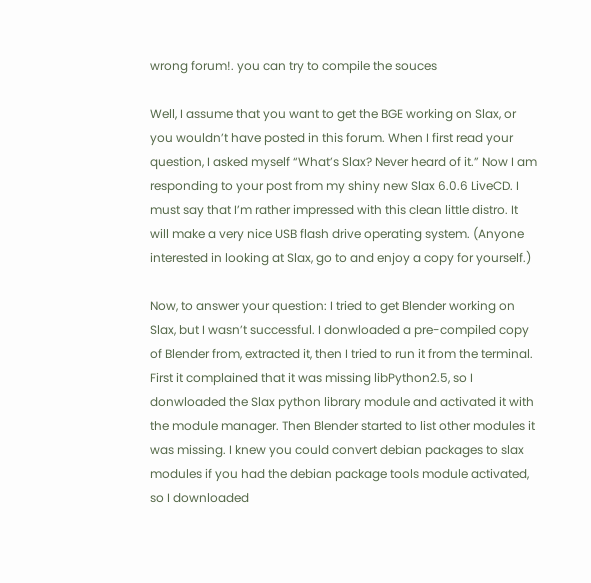wrong forum!. you can try to compile the souces

Well, I assume that you want to get the BGE working on Slax, or you wouldn’t have posted in this forum. When I first read your question, I asked myself “What’s Slax? Never heard of it.” Now I am responding to your post from my shiny new Slax 6.0.6 LiveCD. I must say that I’m rather impressed with this clean little distro. It will make a very nice USB flash drive operating system. (Anyone interested in looking at Slax, go to and enjoy a copy for yourself.)

Now, to answer your question: I tried to get Blender working on Slax, but I wasn’t successful. I donwloaded a pre-compiled copy of Blender from, extracted it, then I tried to run it from the terminal. First it complained that it was missing libPython2.5, so I donwloaded the Slax python library module and activated it with the module manager. Then Blender started to list other modules it was missing. I knew you could convert debian packages to slax modules if you had the debian package tools module activated, so I downloaded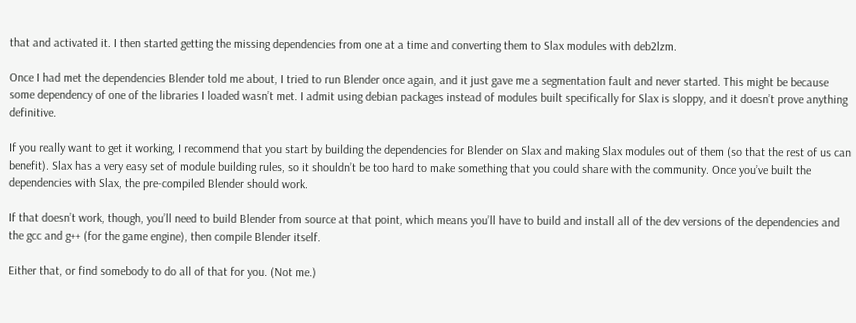that and activated it. I then started getting the missing dependencies from one at a time and converting them to Slax modules with deb2lzm.

Once I had met the dependencies Blender told me about, I tried to run Blender once again, and it just gave me a segmentation fault and never started. This might be because some dependency of one of the libraries I loaded wasn’t met. I admit using debian packages instead of modules built specifically for Slax is sloppy, and it doesn’t prove anything definitive.

If you really want to get it working, I recommend that you start by building the dependencies for Blender on Slax and making Slax modules out of them (so that the rest of us can benefit). Slax has a very easy set of module building rules, so it shouldn’t be too hard to make something that you could share with the community. Once you’ve built the dependencies with Slax, the pre-compiled Blender should work.

If that doesn’t work, though, you’ll need to build Blender from source at that point, which means you’ll have to build and install all of the dev versions of the dependencies and the gcc and g++ (for the game engine), then compile Blender itself.

Either that, or find somebody to do all of that for you. (Not me.)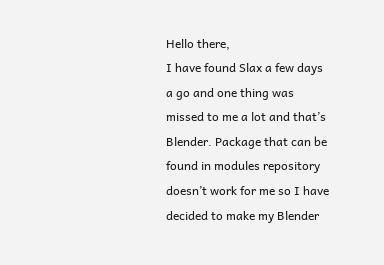Hello there,
I have found Slax a few days a go and one thing was missed to me a lot and that’s Blender. Package that can be found in modules repository doesn’t work for me so I have decided to make my Blender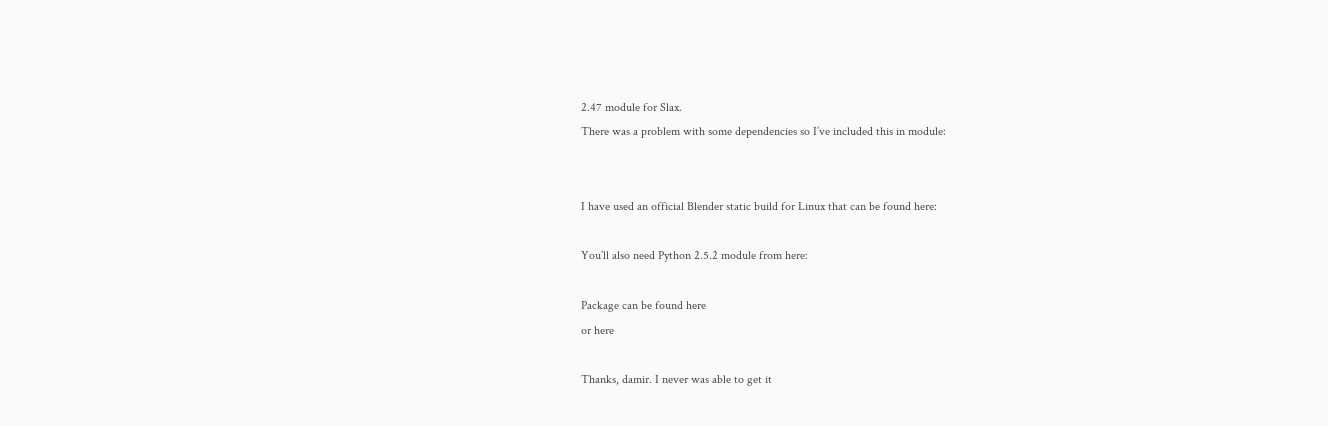2.47 module for Slax.
There was a problem with some dependencies so I’ve included this in module:


I have used an official Blender static build for Linux that can be found here:

You’ll also need Python 2.5.2 module from here:

Package can be found here
or here

Thanks, damir. I never was able to get it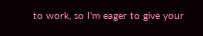to work, so I’m eager to give your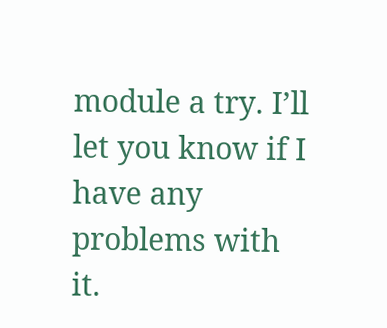module a try. I’ll let you know if I have any problems with it.